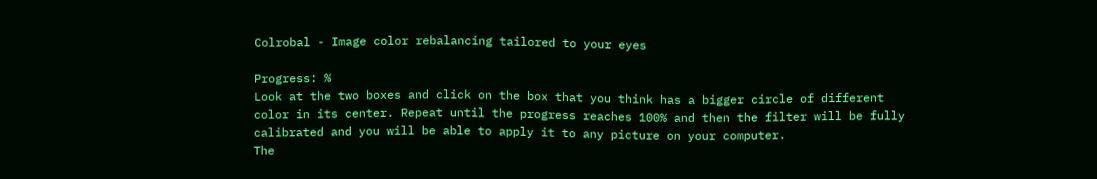Colrobal - Image color rebalancing tailored to your eyes

Progress: %
Look at the two boxes and click on the box that you think has a bigger circle of different color in its center. Repeat until the progress reaches 100% and then the filter will be fully calibrated and you will be able to apply it to any picture on your computer.
The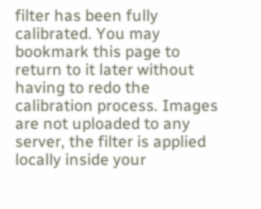filter has been fully calibrated. You may bookmark this page to return to it later without having to redo the calibration process. Images are not uploaded to any server, the filter is applied locally inside your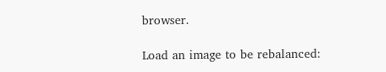browser.

Load an image to be rebalanced: